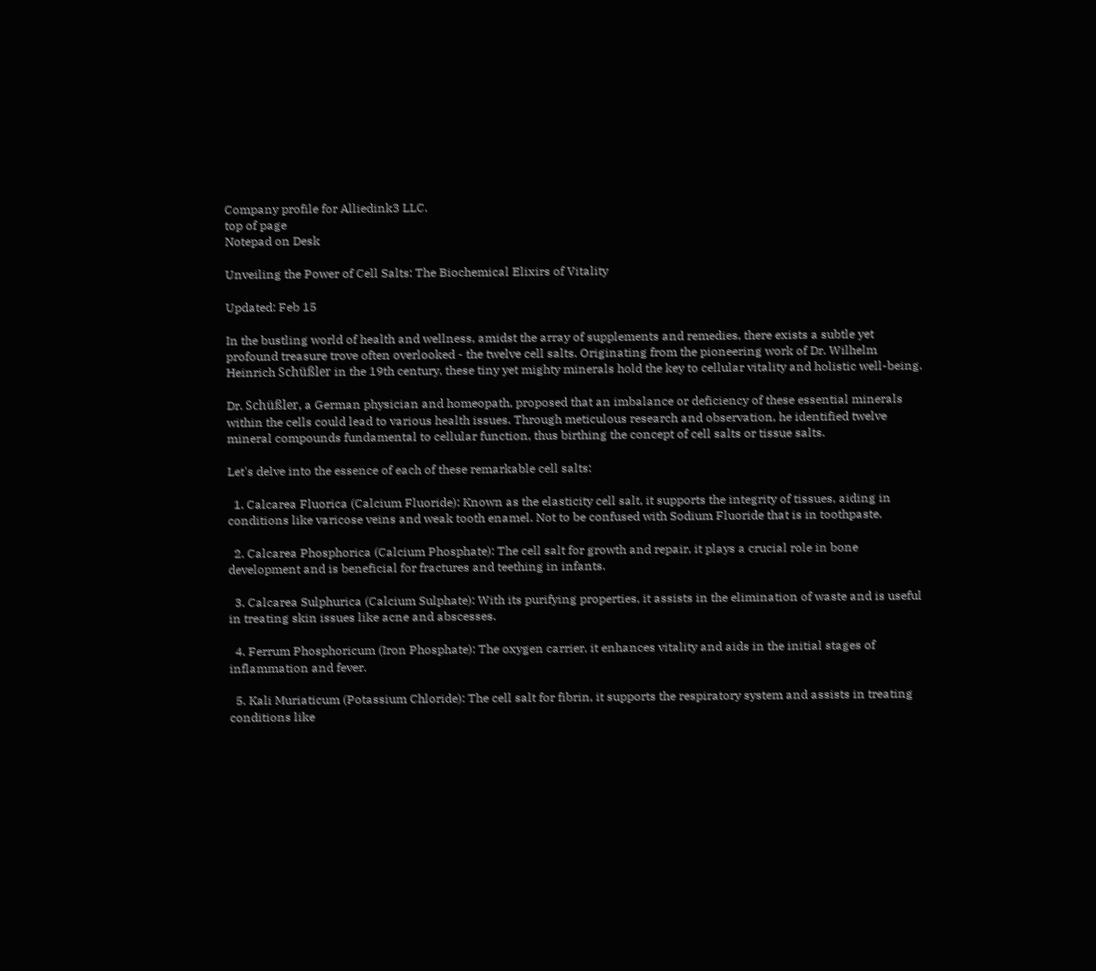Company profile for Alliedink3 LLC.
top of page
Notepad on Desk

Unveiling the Power of Cell Salts: The Biochemical Elixirs of Vitality

Updated: Feb 15

In the bustling world of health and wellness, amidst the array of supplements and remedies, there exists a subtle yet profound treasure trove often overlooked - the twelve cell salts. Originating from the pioneering work of Dr. Wilhelm Heinrich Schüßler in the 19th century, these tiny yet mighty minerals hold the key to cellular vitality and holistic well-being.

Dr. Schüßler, a German physician and homeopath, proposed that an imbalance or deficiency of these essential minerals within the cells could lead to various health issues. Through meticulous research and observation, he identified twelve mineral compounds fundamental to cellular function, thus birthing the concept of cell salts or tissue salts.

Let's delve into the essence of each of these remarkable cell salts:

  1. Calcarea Fluorica (Calcium Fluoride): Known as the elasticity cell salt, it supports the integrity of tissues, aiding in conditions like varicose veins and weak tooth enamel. Not to be confused with Sodium Fluoride that is in toothpaste.

  2. Calcarea Phosphorica (Calcium Phosphate): The cell salt for growth and repair, it plays a crucial role in bone development and is beneficial for fractures and teething in infants.

  3. Calcarea Sulphurica (Calcium Sulphate): With its purifying properties, it assists in the elimination of waste and is useful in treating skin issues like acne and abscesses.

  4. Ferrum Phosphoricum (Iron Phosphate): The oxygen carrier, it enhances vitality and aids in the initial stages of inflammation and fever.

  5. Kali Muriaticum (Potassium Chloride): The cell salt for fibrin, it supports the respiratory system and assists in treating conditions like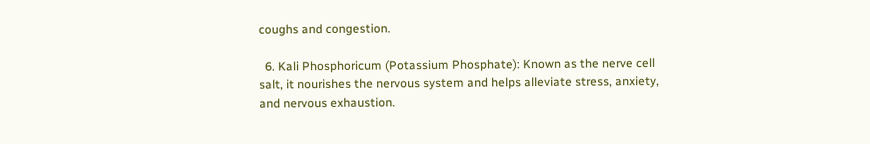coughs and congestion.

  6. Kali Phosphoricum (Potassium Phosphate): Known as the nerve cell salt, it nourishes the nervous system and helps alleviate stress, anxiety, and nervous exhaustion.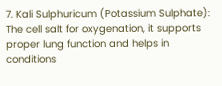7. Kali Sulphuricum (Potassium Sulphate): The cell salt for oxygenation, it supports proper lung function and helps in conditions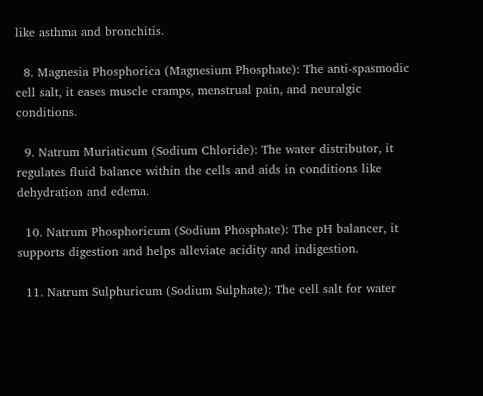like asthma and bronchitis.

  8. Magnesia Phosphorica (Magnesium Phosphate): The anti-spasmodic cell salt, it eases muscle cramps, menstrual pain, and neuralgic conditions.

  9. Natrum Muriaticum (Sodium Chloride): The water distributor, it regulates fluid balance within the cells and aids in conditions like dehydration and edema.

  10. Natrum Phosphoricum (Sodium Phosphate): The pH balancer, it supports digestion and helps alleviate acidity and indigestion.

  11. Natrum Sulphuricum (Sodium Sulphate): The cell salt for water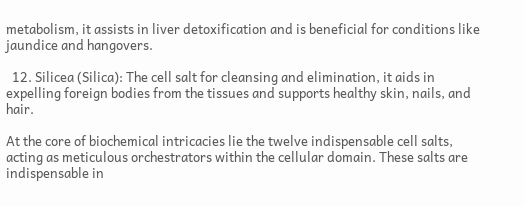metabolism, it assists in liver detoxification and is beneficial for conditions like jaundice and hangovers.

  12. Silicea (Silica): The cell salt for cleansing and elimination, it aids in expelling foreign bodies from the tissues and supports healthy skin, nails, and hair.

At the core of biochemical intricacies lie the twelve indispensable cell salts, acting as meticulous orchestrators within the cellular domain. These salts are indispensable in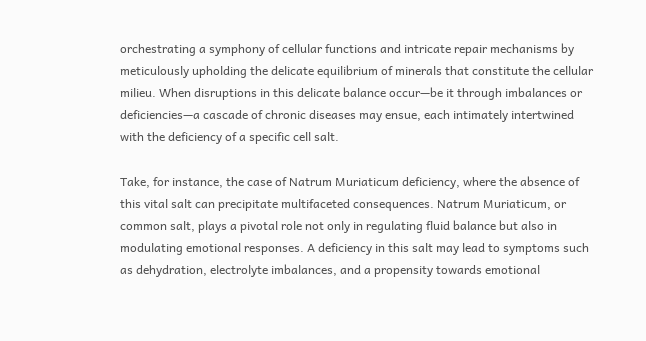orchestrating a symphony of cellular functions and intricate repair mechanisms by meticulously upholding the delicate equilibrium of minerals that constitute the cellular milieu. When disruptions in this delicate balance occur—be it through imbalances or deficiencies—a cascade of chronic diseases may ensue, each intimately intertwined with the deficiency of a specific cell salt.

Take, for instance, the case of Natrum Muriaticum deficiency, where the absence of this vital salt can precipitate multifaceted consequences. Natrum Muriaticum, or common salt, plays a pivotal role not only in regulating fluid balance but also in modulating emotional responses. A deficiency in this salt may lead to symptoms such as dehydration, electrolyte imbalances, and a propensity towards emotional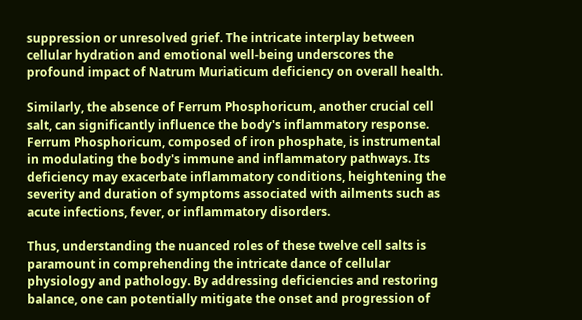suppression or unresolved grief. The intricate interplay between cellular hydration and emotional well-being underscores the profound impact of Natrum Muriaticum deficiency on overall health.

Similarly, the absence of Ferrum Phosphoricum, another crucial cell salt, can significantly influence the body's inflammatory response. Ferrum Phosphoricum, composed of iron phosphate, is instrumental in modulating the body's immune and inflammatory pathways. Its deficiency may exacerbate inflammatory conditions, heightening the severity and duration of symptoms associated with ailments such as acute infections, fever, or inflammatory disorders.

Thus, understanding the nuanced roles of these twelve cell salts is paramount in comprehending the intricate dance of cellular physiology and pathology. By addressing deficiencies and restoring balance, one can potentially mitigate the onset and progression of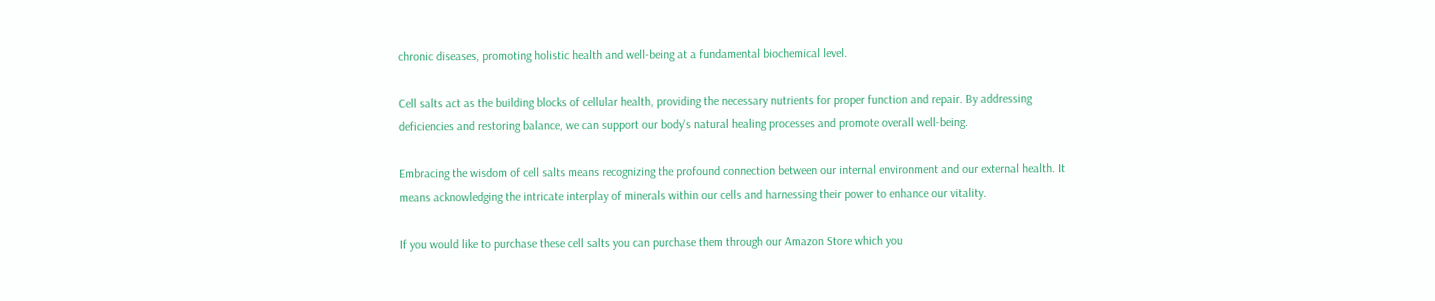chronic diseases, promoting holistic health and well-being at a fundamental biochemical level.

Cell salts act as the building blocks of cellular health, providing the necessary nutrients for proper function and repair. By addressing deficiencies and restoring balance, we can support our body's natural healing processes and promote overall well-being.

Embracing the wisdom of cell salts means recognizing the profound connection between our internal environment and our external health. It means acknowledging the intricate interplay of minerals within our cells and harnessing their power to enhance our vitality.

If you would like to purchase these cell salts you can purchase them through our Amazon Store which you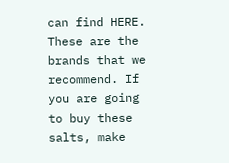can find HERE. These are the brands that we recommend. If you are going to buy these salts, make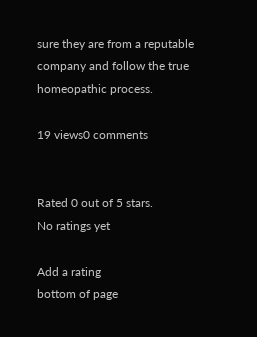sure they are from a reputable company and follow the true homeopathic process.

19 views0 comments


Rated 0 out of 5 stars.
No ratings yet

Add a rating
bottom of page